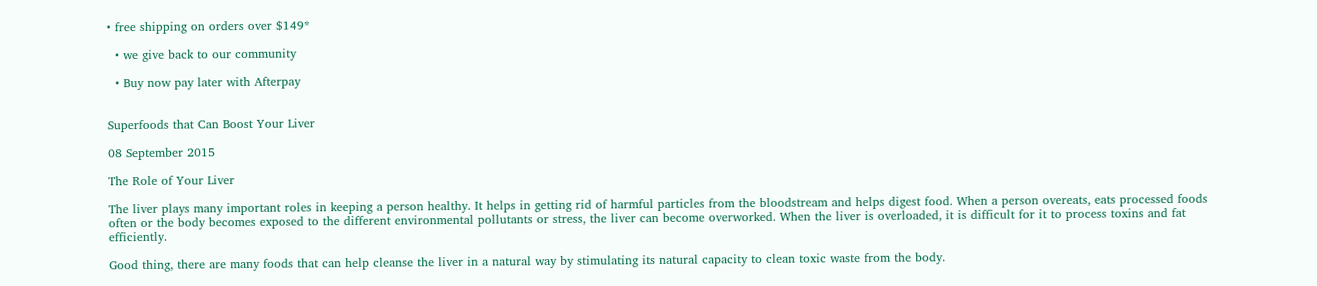• free shipping on orders over $149*

  • we give back to our community

  • Buy now pay later with Afterpay


Superfoods that Can Boost Your Liver

08 September 2015

The Role of Your Liver

The liver plays many important roles in keeping a person healthy. It helps in getting rid of harmful particles from the bloodstream and helps digest food. When a person overeats, eats processed foods often or the body becomes exposed to the different environmental pollutants or stress, the liver can become overworked. When the liver is overloaded, it is difficult for it to process toxins and fat efficiently.

Good thing, there are many foods that can help cleanse the liver in a natural way by stimulating its natural capacity to clean toxic waste from the body.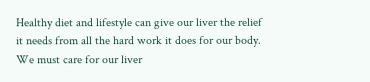Healthy diet and lifestyle can give our liver the relief it needs from all the hard work it does for our body. We must care for our liver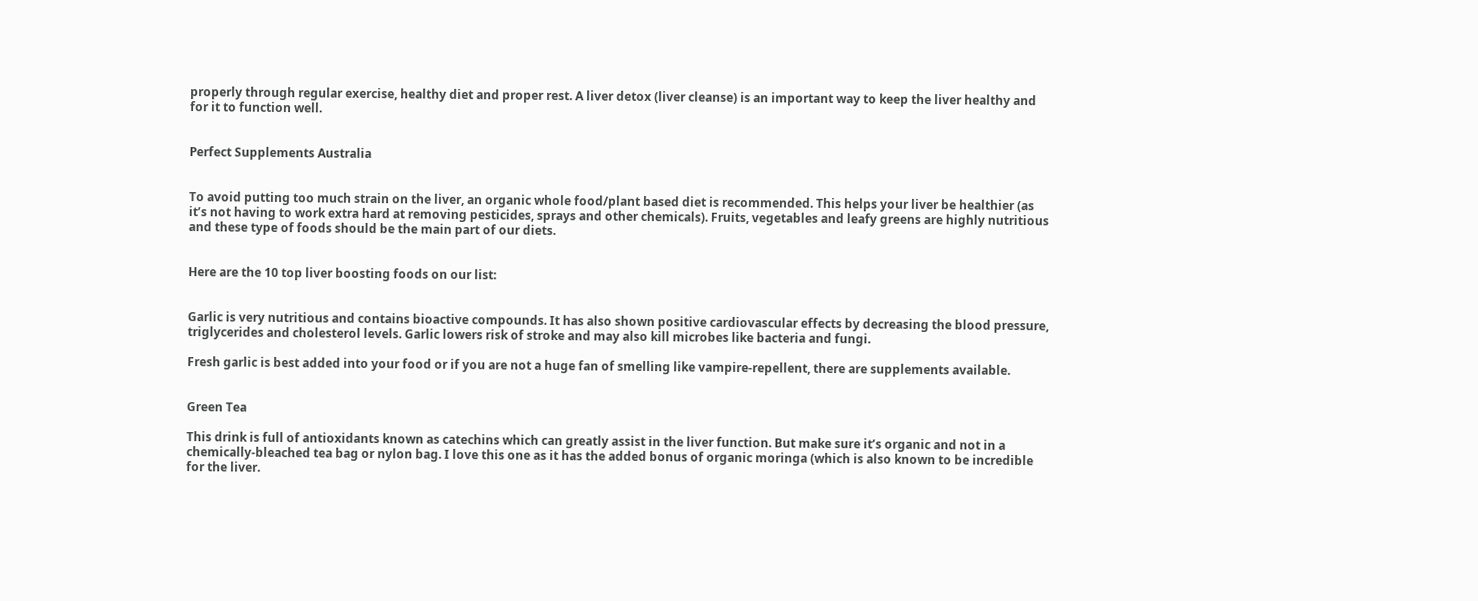properly through regular exercise, healthy diet and proper rest. A liver detox (liver cleanse) is an important way to keep the liver healthy and for it to function well.


Perfect Supplements Australia


To avoid putting too much strain on the liver, an organic whole food/plant based diet is recommended. This helps your liver be healthier (as it’s not having to work extra hard at removing pesticides, sprays and other chemicals). Fruits, vegetables and leafy greens are highly nutritious and these type of foods should be the main part of our diets.


Here are the 10 top liver boosting foods on our list:


Garlic is very nutritious and contains bioactive compounds. It has also shown positive cardiovascular effects by decreasing the blood pressure, triglycerides and cholesterol levels. Garlic lowers risk of stroke and may also kill microbes like bacteria and fungi.

Fresh garlic is best added into your food or if you are not a huge fan of smelling like vampire-repellent, there are supplements available.


Green Tea

This drink is full of antioxidants known as catechins which can greatly assist in the liver function. But make sure it’s organic and not in a chemically-bleached tea bag or nylon bag. I love this one as it has the added bonus of organic moringa (which is also known to be incredible for the liver.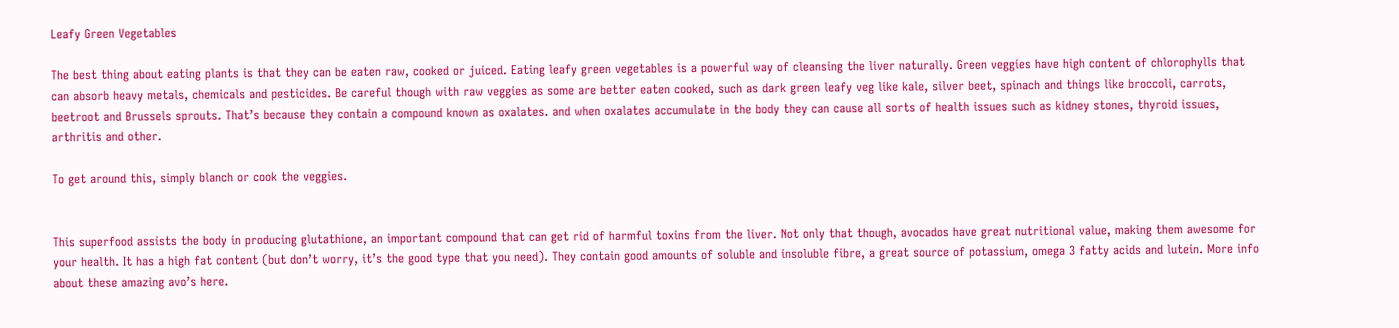Leafy Green Vegetables

The best thing about eating plants is that they can be eaten raw, cooked or juiced. Eating leafy green vegetables is a powerful way of cleansing the liver naturally. Green veggies have high content of chlorophylls that can absorb heavy metals, chemicals and pesticides. Be careful though with raw veggies as some are better eaten cooked, such as dark green leafy veg like kale, silver beet, spinach and things like broccoli, carrots, beetroot and Brussels sprouts. That’s because they contain a compound known as oxalates. and when oxalates accumulate in the body they can cause all sorts of health issues such as kidney stones, thyroid issues, arthritis and other.

To get around this, simply blanch or cook the veggies.


This superfood assists the body in producing glutathione, an important compound that can get rid of harmful toxins from the liver. Not only that though, avocados have great nutritional value, making them awesome for your health. It has a high fat content (but don’t worry, it’s the good type that you need). They contain good amounts of soluble and insoluble fibre, a great source of potassium, omega 3 fatty acids and lutein. More info about these amazing avo’s here.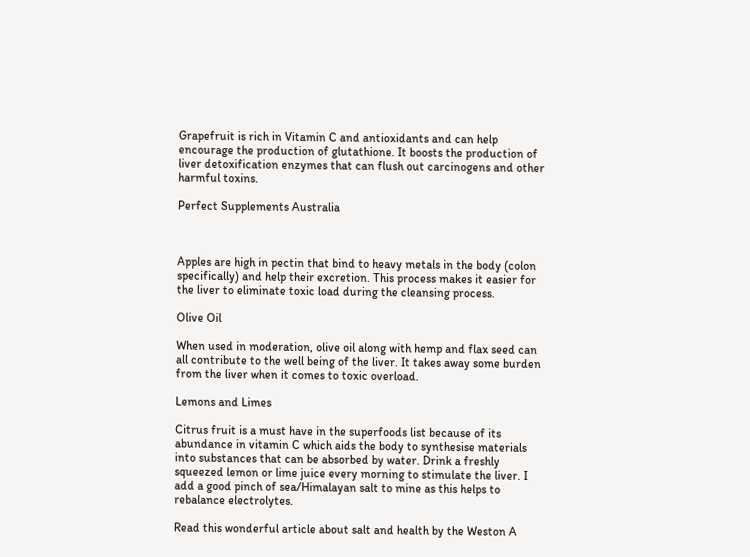Grapefruit is rich in Vitamin C and antioxidants and can help encourage the production of glutathione. It boosts the production of liver detoxification enzymes that can flush out carcinogens and other harmful toxins.

Perfect Supplements Australia



Apples are high in pectin that bind to heavy metals in the body (colon specifically) and help their excretion. This process makes it easier for the liver to eliminate toxic load during the cleansing process.

Olive Oil

When used in moderation, olive oil along with hemp and flax seed can all contribute to the well being of the liver. It takes away some burden from the liver when it comes to toxic overload.

Lemons and Limes

Citrus fruit is a must have in the superfoods list because of its abundance in vitamin C which aids the body to synthesise materials into substances that can be absorbed by water. Drink a freshly squeezed lemon or lime juice every morning to stimulate the liver. I add a good pinch of sea/Himalayan salt to mine as this helps to rebalance electrolytes.

Read this wonderful article about salt and health by the Weston A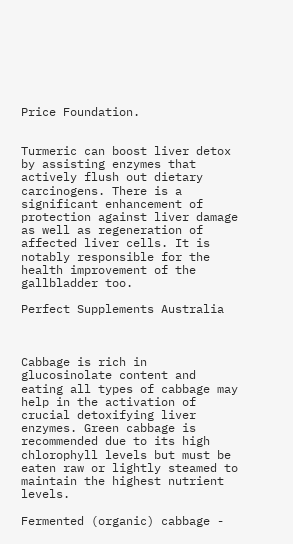Price Foundation.


Turmeric can boost liver detox by assisting enzymes that actively flush out dietary carcinogens. There is a significant enhancement of protection against liver damage as well as regeneration of affected liver cells. It is notably responsible for the health improvement of the gallbladder too.

Perfect Supplements Australia



Cabbage is rich in glucosinolate content and eating all types of cabbage may help in the activation of crucial detoxifying liver enzymes. Green cabbage is recommended due to its high chlorophyll levels but must be eaten raw or lightly steamed to maintain the highest nutrient levels.

Fermented (organic) cabbage -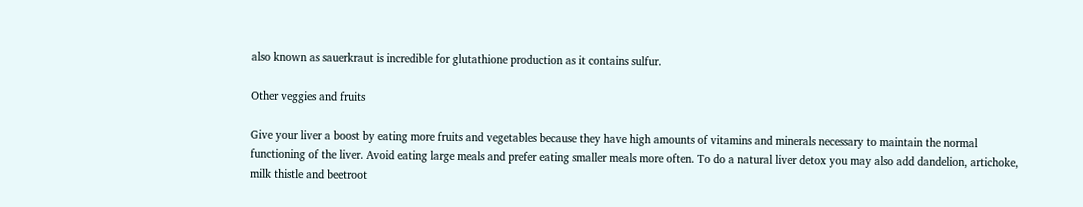also known as sauerkraut is incredible for glutathione production as it contains sulfur.

Other veggies and fruits

Give your liver a boost by eating more fruits and vegetables because they have high amounts of vitamins and minerals necessary to maintain the normal functioning of the liver. Avoid eating large meals and prefer eating smaller meals more often. To do a natural liver detox you may also add dandelion, artichoke, milk thistle and beetroot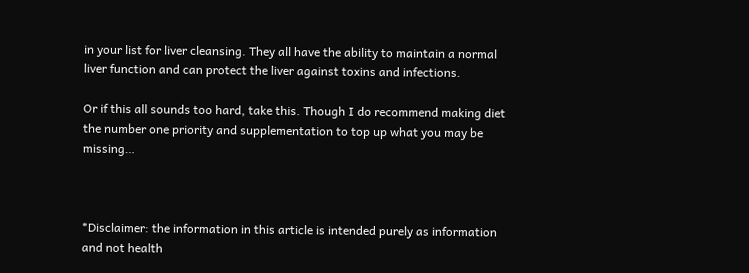in your list for liver cleansing. They all have the ability to maintain a normal liver function and can protect the liver against toxins and infections.

Or if this all sounds too hard, take this. Though I do recommend making diet the number one priority and supplementation to top up what you may be missing…



*Disclaimer: the information in this article is intended purely as information and not health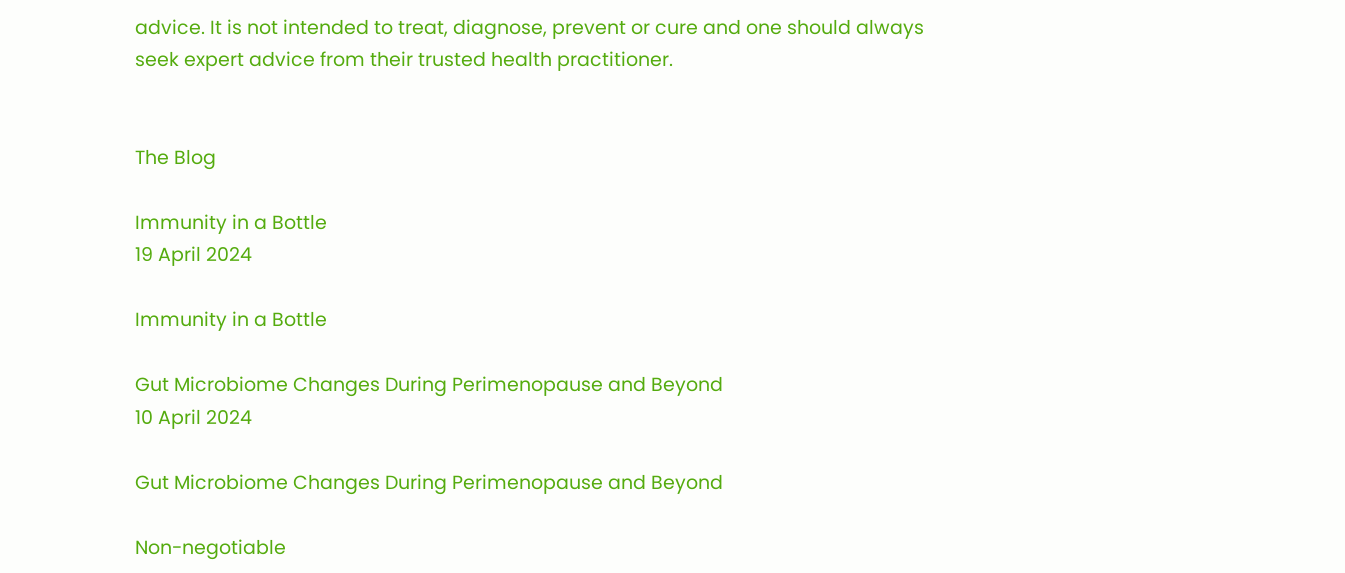advice. It is not intended to treat, diagnose, prevent or cure and one should always seek expert advice from their trusted health practitioner.


The Blog

Immunity in a Bottle
19 April 2024

Immunity in a Bottle

Gut Microbiome Changes During Perimenopause and Beyond
10 April 2024

Gut Microbiome Changes During Perimenopause and Beyond

Non-negotiable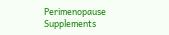Perimenopause Supplements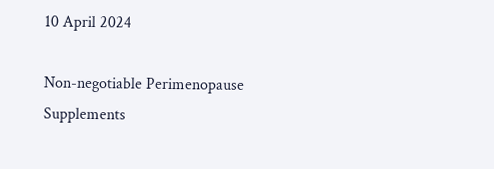10 April 2024

Non-negotiable Perimenopause Supplements